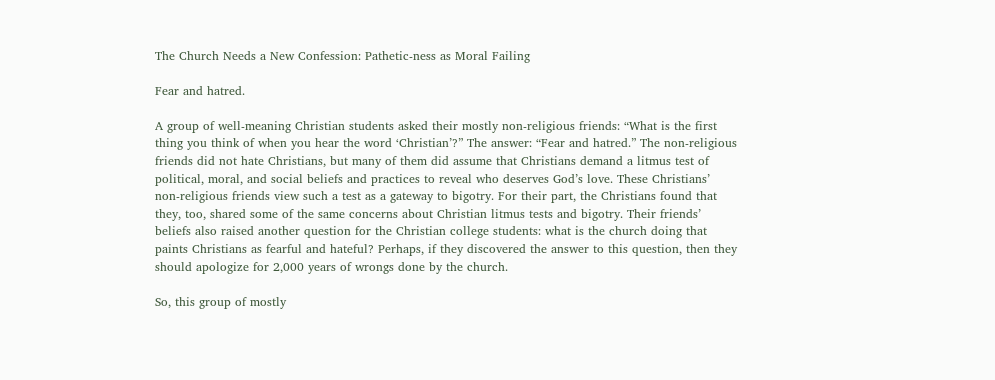The Church Needs a New Confession: Pathetic-ness as Moral Failing

Fear and hatred.

A group of well-meaning Christian students asked their mostly non-religious friends: “What is the first thing you think of when you hear the word ‘Christian’?” The answer: “Fear and hatred.” The non-religious friends did not hate Christians, but many of them did assume that Christians demand a litmus test of political, moral, and social beliefs and practices to reveal who deserves God’s love. These Christians’ non-religious friends view such a test as a gateway to bigotry. For their part, the Christians found that they, too, shared some of the same concerns about Christian litmus tests and bigotry. Their friends’ beliefs also raised another question for the Christian college students: what is the church doing that paints Christians as fearful and hateful? Perhaps, if they discovered the answer to this question, then they should apologize for 2,000 years of wrongs done by the church.

So, this group of mostly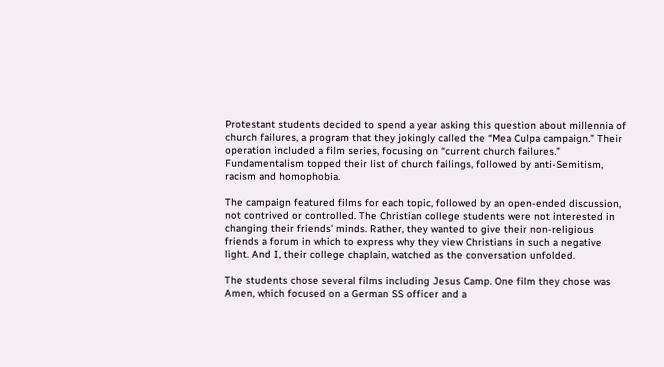Protestant students decided to spend a year asking this question about millennia of church failures, a program that they jokingly called the “Mea Culpa campaign.” Their operation included a film series, focusing on “current church failures.” Fundamentalism topped their list of church failings, followed by anti-Semitism, racism and homophobia.

The campaign featured films for each topic, followed by an open-ended discussion, not contrived or controlled. The Christian college students were not interested in changing their friends’ minds. Rather, they wanted to give their non-religious friends a forum in which to express why they view Christians in such a negative light. And I, their college chaplain, watched as the conversation unfolded.

The students chose several films including Jesus Camp. One film they chose was Amen, which focused on a German SS officer and a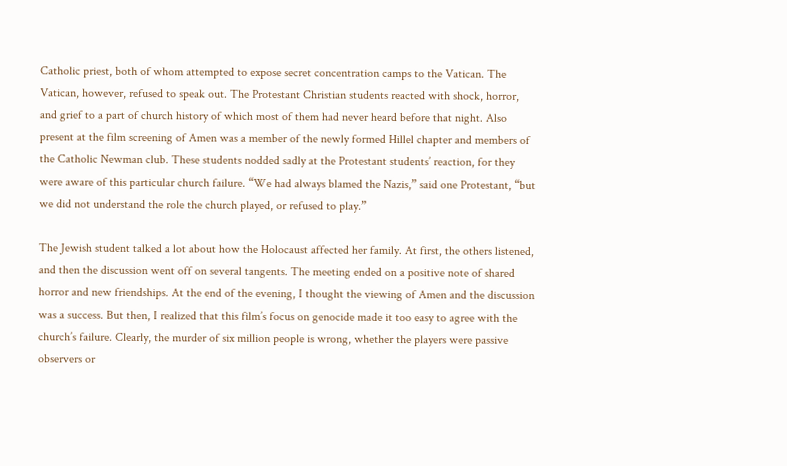Catholic priest, both of whom attempted to expose secret concentration camps to the Vatican. The Vatican, however, refused to speak out. The Protestant Christian students reacted with shock, horror, and grief to a part of church history of which most of them had never heard before that night. Also present at the film screening of Amen was a member of the newly formed Hillel chapter and members of the Catholic Newman club. These students nodded sadly at the Protestant students’ reaction, for they were aware of this particular church failure. “We had always blamed the Nazis,” said one Protestant, “but we did not understand the role the church played, or refused to play.”

The Jewish student talked a lot about how the Holocaust affected her family. At first, the others listened, and then the discussion went off on several tangents. The meeting ended on a positive note of shared horror and new friendships. At the end of the evening, I thought the viewing of Amen and the discussion was a success. But then, I realized that this film’s focus on genocide made it too easy to agree with the church’s failure. Clearly, the murder of six million people is wrong, whether the players were passive observers or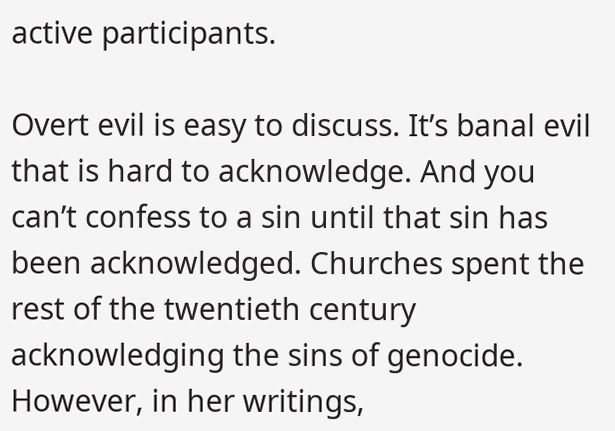active participants.

Overt evil is easy to discuss. It’s banal evil that is hard to acknowledge. And you can’t confess to a sin until that sin has been acknowledged. Churches spent the rest of the twentieth century acknowledging the sins of genocide. However, in her writings,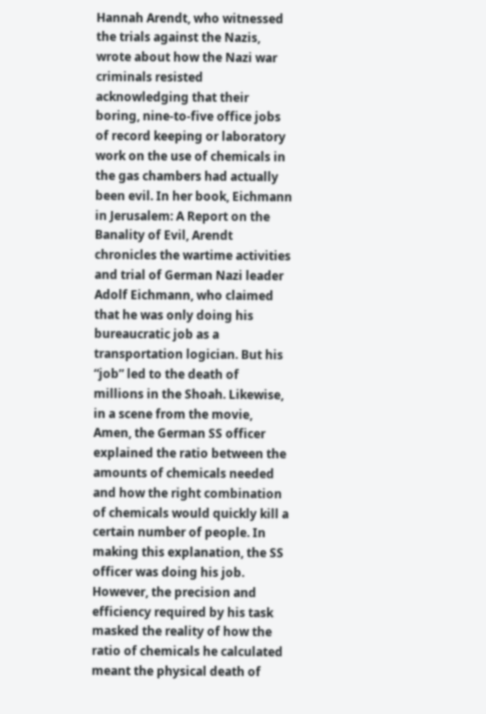Hannah Arendt, who witnessed the trials against the Nazis, wrote about how the Nazi war criminals resisted acknowledging that their boring, nine-to-five office jobs of record keeping or laboratory work on the use of chemicals in the gas chambers had actually been evil. In her book, Eichmann in Jerusalem: A Report on the Banality of Evil, Arendt chronicles the wartime activities and trial of German Nazi leader Adolf Eichmann, who claimed that he was only doing his bureaucratic job as a transportation logician. But his “job” led to the death of millions in the Shoah. Likewise, in a scene from the movie, Amen, the German SS officer explained the ratio between the amounts of chemicals needed and how the right combination of chemicals would quickly kill a certain number of people. In making this explanation, the SS officer was doing his job. However, the precision and efficiency required by his task masked the reality of how the ratio of chemicals he calculated meant the physical death of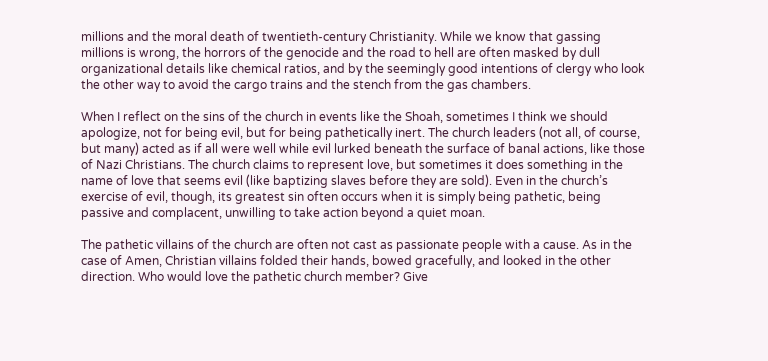millions and the moral death of twentieth-century Christianity. While we know that gassing millions is wrong, the horrors of the genocide and the road to hell are often masked by dull organizational details like chemical ratios, and by the seemingly good intentions of clergy who look the other way to avoid the cargo trains and the stench from the gas chambers.

When I reflect on the sins of the church in events like the Shoah, sometimes I think we should apologize, not for being evil, but for being pathetically inert. The church leaders (not all, of course, but many) acted as if all were well while evil lurked beneath the surface of banal actions, like those of Nazi Christians. The church claims to represent love, but sometimes it does something in the name of love that seems evil (like baptizing slaves before they are sold). Even in the church’s exercise of evil, though, its greatest sin often occurs when it is simply being pathetic, being passive and complacent, unwilling to take action beyond a quiet moan.

The pathetic villains of the church are often not cast as passionate people with a cause. As in the case of Amen, Christian villains folded their hands, bowed gracefully, and looked in the other direction. Who would love the pathetic church member? Give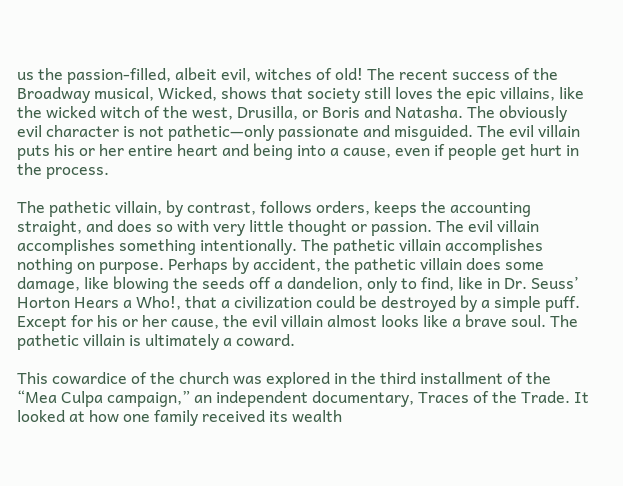us the passion-filled, albeit evil, witches of old! The recent success of the Broadway musical, Wicked, shows that society still loves the epic villains, like the wicked witch of the west, Drusilla, or Boris and Natasha. The obviously evil character is not pathetic—only passionate and misguided. The evil villain puts his or her entire heart and being into a cause, even if people get hurt in the process.

The pathetic villain, by contrast, follows orders, keeps the accounting straight, and does so with very little thought or passion. The evil villain accomplishes something intentionally. The pathetic villain accomplishes nothing on purpose. Perhaps by accident, the pathetic villain does some damage, like blowing the seeds off a dandelion, only to find, like in Dr. Seuss’ Horton Hears a Who!, that a civilization could be destroyed by a simple puff. Except for his or her cause, the evil villain almost looks like a brave soul. The pathetic villain is ultimately a coward.

This cowardice of the church was explored in the third installment of the “Mea Culpa campaign,” an independent documentary, Traces of the Trade. It looked at how one family received its wealth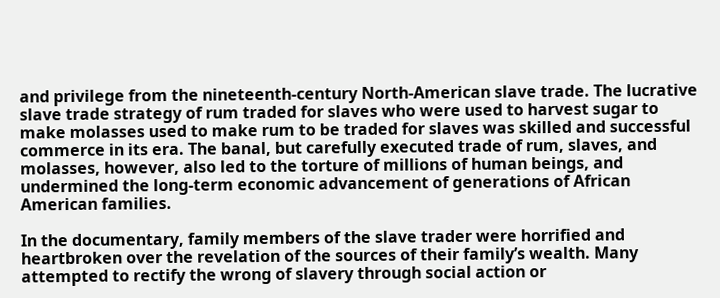and privilege from the nineteenth-century North-American slave trade. The lucrative slave trade strategy of rum traded for slaves who were used to harvest sugar to make molasses used to make rum to be traded for slaves was skilled and successful commerce in its era. The banal, but carefully executed trade of rum, slaves, and molasses, however, also led to the torture of millions of human beings, and undermined the long-term economic advancement of generations of African American families.

In the documentary, family members of the slave trader were horrified and heartbroken over the revelation of the sources of their family’s wealth. Many attempted to rectify the wrong of slavery through social action or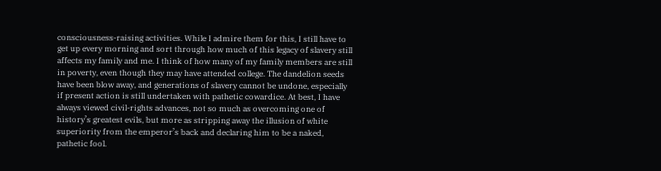consciousness-raising activities. While I admire them for this, I still have to get up every morning and sort through how much of this legacy of slavery still affects my family and me. I think of how many of my family members are still in poverty, even though they may have attended college. The dandelion seeds have been blow away, and generations of slavery cannot be undone, especially if present action is still undertaken with pathetic cowardice. At best, I have always viewed civil-rights advances, not so much as overcoming one of history’s greatest evils, but more as stripping away the illusion of white superiority from the emperor’s back and declaring him to be a naked, pathetic fool.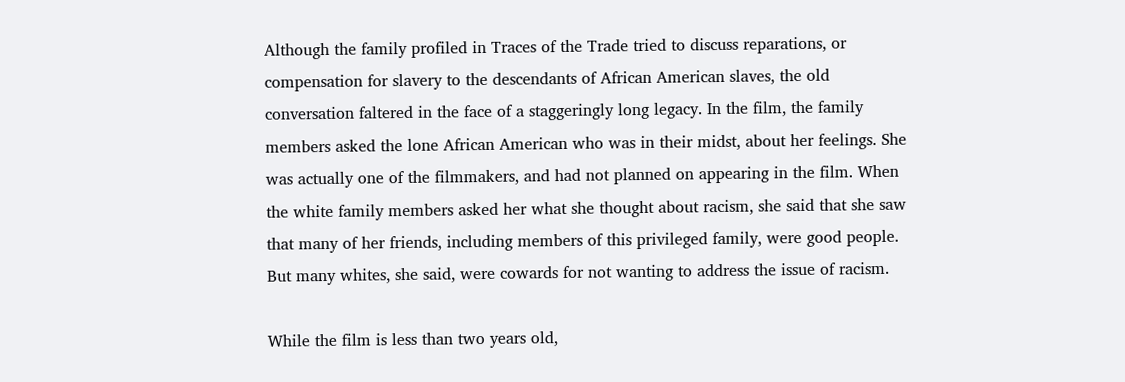Although the family profiled in Traces of the Trade tried to discuss reparations, or compensation for slavery to the descendants of African American slaves, the old conversation faltered in the face of a staggeringly long legacy. In the film, the family members asked the lone African American who was in their midst, about her feelings. She was actually one of the filmmakers, and had not planned on appearing in the film. When the white family members asked her what she thought about racism, she said that she saw that many of her friends, including members of this privileged family, were good people. But many whites, she said, were cowards for not wanting to address the issue of racism.

While the film is less than two years old,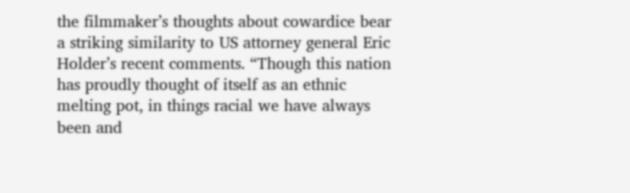the filmmaker’s thoughts about cowardice bear a striking similarity to US attorney general Eric Holder’s recent comments. “Though this nation has proudly thought of itself as an ethnic melting pot, in things racial we have always been and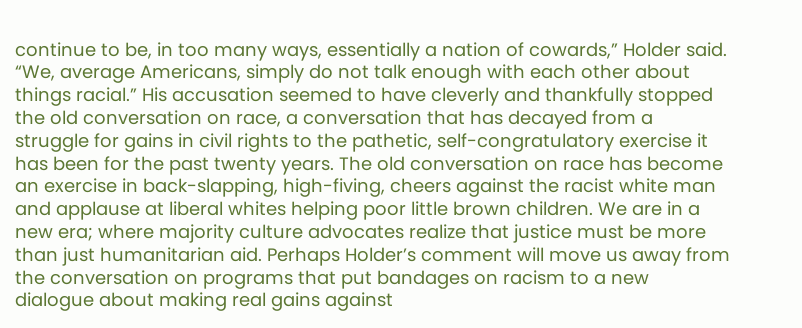continue to be, in too many ways, essentially a nation of cowards,” Holder said. “We, average Americans, simply do not talk enough with each other about things racial.” His accusation seemed to have cleverly and thankfully stopped the old conversation on race, a conversation that has decayed from a struggle for gains in civil rights to the pathetic, self-congratulatory exercise it has been for the past twenty years. The old conversation on race has become an exercise in back-slapping, high-fiving, cheers against the racist white man and applause at liberal whites helping poor little brown children. We are in a new era; where majority culture advocates realize that justice must be more than just humanitarian aid. Perhaps Holder’s comment will move us away from the conversation on programs that put bandages on racism to a new dialogue about making real gains against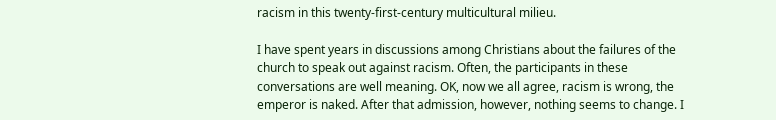racism in this twenty-first-century multicultural milieu.

I have spent years in discussions among Christians about the failures of the church to speak out against racism. Often, the participants in these conversations are well meaning. OK, now we all agree, racism is wrong, the emperor is naked. After that admission, however, nothing seems to change. I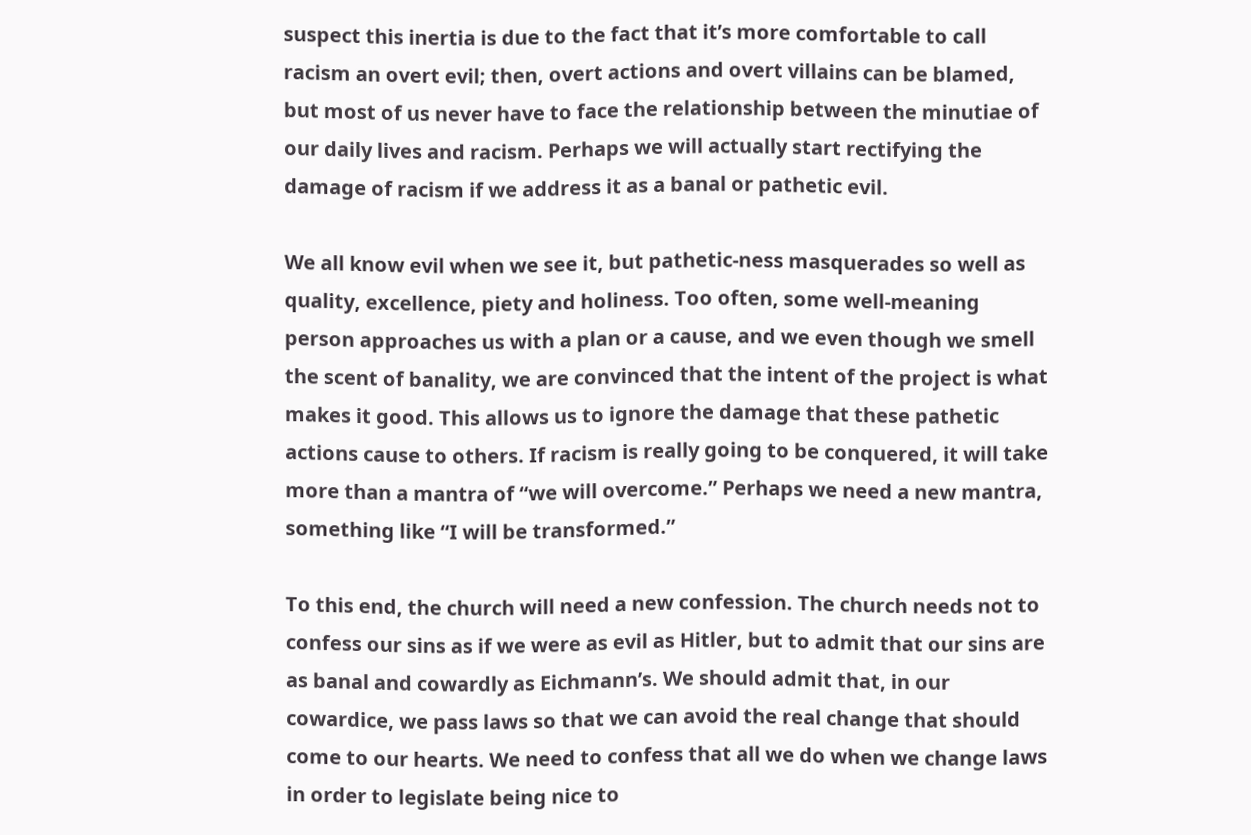suspect this inertia is due to the fact that it’s more comfortable to call racism an overt evil; then, overt actions and overt villains can be blamed, but most of us never have to face the relationship between the minutiae of our daily lives and racism. Perhaps we will actually start rectifying the damage of racism if we address it as a banal or pathetic evil.

We all know evil when we see it, but pathetic-ness masquerades so well as quality, excellence, piety and holiness. Too often, some well-meaning person approaches us with a plan or a cause, and we even though we smell the scent of banality, we are convinced that the intent of the project is what makes it good. This allows us to ignore the damage that these pathetic actions cause to others. If racism is really going to be conquered, it will take more than a mantra of “we will overcome.” Perhaps we need a new mantra, something like “I will be transformed.”

To this end, the church will need a new confession. The church needs not to confess our sins as if we were as evil as Hitler, but to admit that our sins are as banal and cowardly as Eichmann’s. We should admit that, in our cowardice, we pass laws so that we can avoid the real change that should come to our hearts. We need to confess that all we do when we change laws in order to legislate being nice to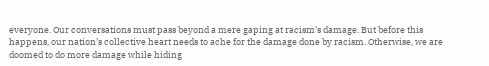everyone. Our conversations must pass beyond a mere gaping at racism’s damage. But before this happens, our nation’s collective heart needs to ache for the damage done by racism. Otherwise, we are doomed to do more damage while hiding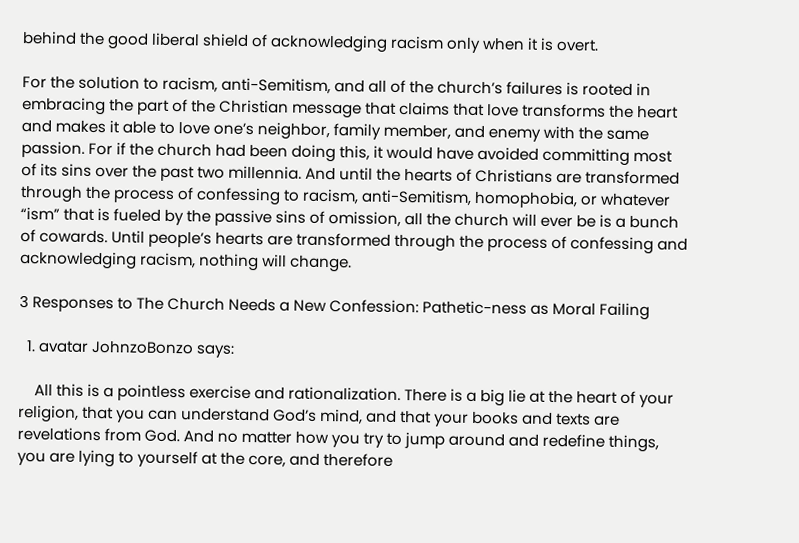behind the good liberal shield of acknowledging racism only when it is overt.

For the solution to racism, anti-Semitism, and all of the church’s failures is rooted in embracing the part of the Christian message that claims that love transforms the heart and makes it able to love one’s neighbor, family member, and enemy with the same passion. For if the church had been doing this, it would have avoided committing most of its sins over the past two millennia. And until the hearts of Christians are transformed through the process of confessing to racism, anti-Semitism, homophobia, or whatever “ism” that is fueled by the passive sins of omission, all the church will ever be is a bunch of cowards. Until people’s hearts are transformed through the process of confessing and acknowledging racism, nothing will change.

3 Responses to The Church Needs a New Confession: Pathetic-ness as Moral Failing

  1. avatar JohnzoBonzo says:

    All this is a pointless exercise and rationalization. There is a big lie at the heart of your religion, that you can understand God’s mind, and that your books and texts are revelations from God. And no matter how you try to jump around and redefine things, you are lying to yourself at the core, and therefore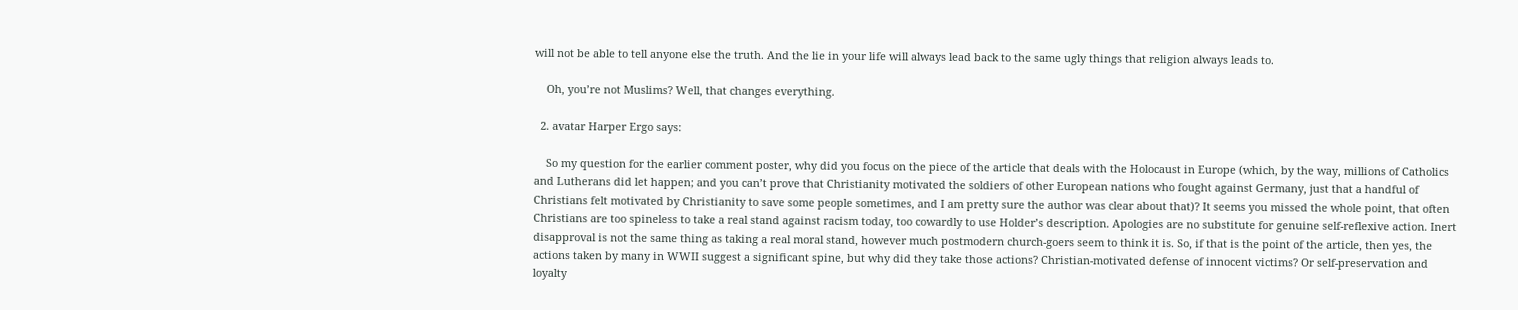will not be able to tell anyone else the truth. And the lie in your life will always lead back to the same ugly things that religion always leads to.

    Oh, you’re not Muslims? Well, that changes everything.

  2. avatar Harper Ergo says:

    So my question for the earlier comment poster, why did you focus on the piece of the article that deals with the Holocaust in Europe (which, by the way, millions of Catholics and Lutherans did let happen; and you can’t prove that Christianity motivated the soldiers of other European nations who fought against Germany, just that a handful of Christians felt motivated by Christianity to save some people sometimes, and I am pretty sure the author was clear about that)? It seems you missed the whole point, that often Christians are too spineless to take a real stand against racism today, too cowardly to use Holder’s description. Apologies are no substitute for genuine self-reflexive action. Inert disapproval is not the same thing as taking a real moral stand, however much postmodern church-goers seem to think it is. So, if that is the point of the article, then yes, the actions taken by many in WWII suggest a significant spine, but why did they take those actions? Christian-motivated defense of innocent victims? Or self-preservation and loyalty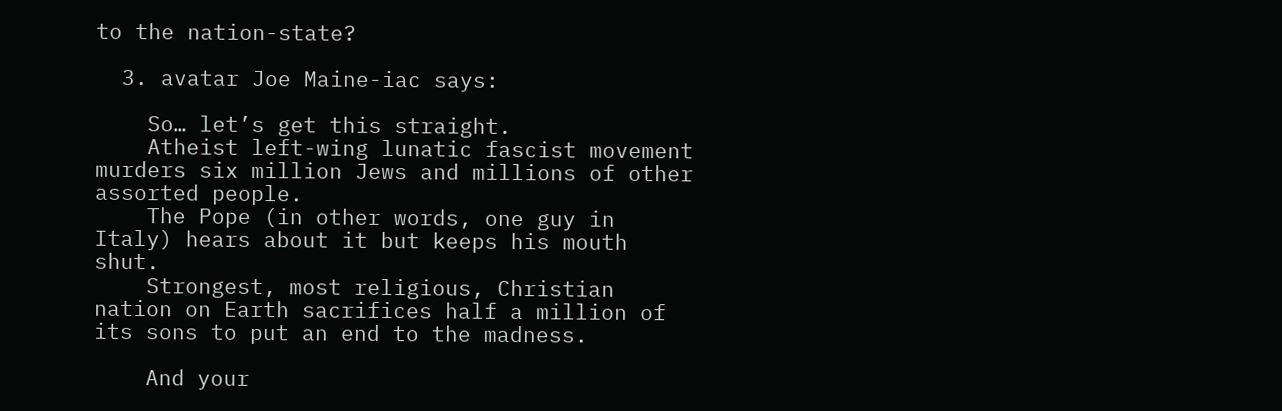to the nation-state?

  3. avatar Joe Maine-iac says:

    So… let’s get this straight.
    Atheist left-wing lunatic fascist movement murders six million Jews and millions of other assorted people.
    The Pope (in other words, one guy in Italy) hears about it but keeps his mouth shut.
    Strongest, most religious, Christian nation on Earth sacrifices half a million of its sons to put an end to the madness.

    And your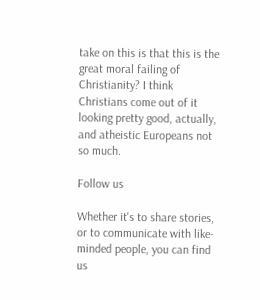take on this is that this is the great moral failing of Christianity? I think Christians come out of it looking pretty good, actually, and atheistic Europeans not so much.

Follow us

Whether it's to share stories, or to communicate with like-minded people, you can find us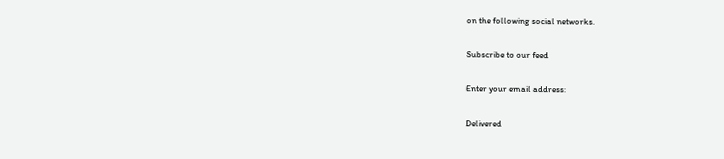on the following social networks.

Subscribe to our feed

Enter your email address:

Delivered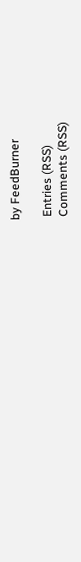by FeedBurner

 Entries (RSS)
 Comments (RSS)